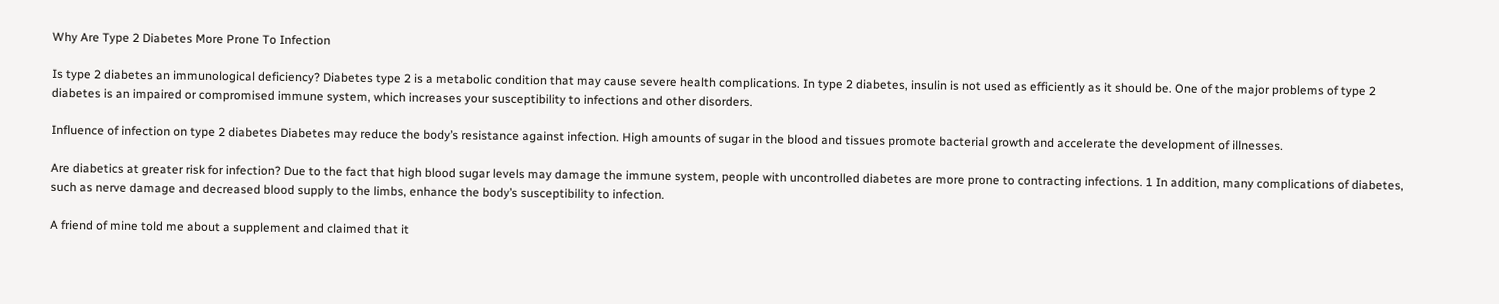Why Are Type 2 Diabetes More Prone To Infection

Is type 2 diabetes an immunological deficiency? Diabetes type 2 is a metabolic condition that may cause severe health complications. In type 2 diabetes, insulin is not used as efficiently as it should be. One of the major problems of type 2 diabetes is an impaired or compromised immune system, which increases your susceptibility to infections and other disorders.

Influence of infection on type 2 diabetes Diabetes may reduce the body’s resistance against infection. High amounts of sugar in the blood and tissues promote bacterial growth and accelerate the development of illnesses.

Are diabetics at greater risk for infection? Due to the fact that high blood sugar levels may damage the immune system, people with uncontrolled diabetes are more prone to contracting infections. 1 In addition, many complications of diabetes, such as nerve damage and decreased blood supply to the limbs, enhance the body’s susceptibility to infection.

A friend of mine told me about a supplement and claimed that it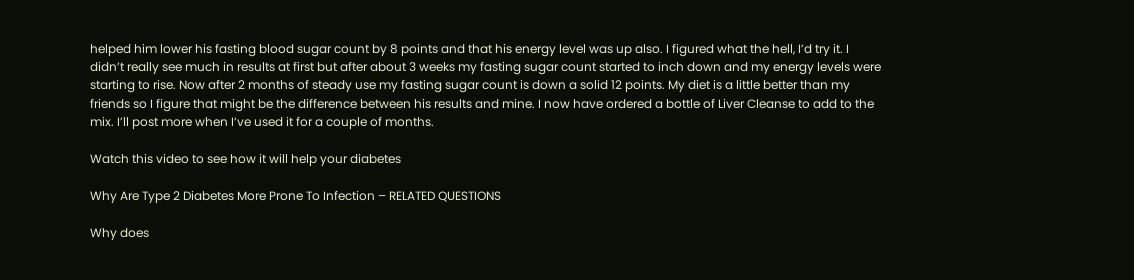helped him lower his fasting blood sugar count by 8 points and that his energy level was up also. I figured what the hell, I’d try it. I didn’t really see much in results at first but after about 3 weeks my fasting sugar count started to inch down and my energy levels were starting to rise. Now after 2 months of steady use my fasting sugar count is down a solid 12 points. My diet is a little better than my friends so I figure that might be the difference between his results and mine. I now have ordered a bottle of Liver Cleanse to add to the mix. I’ll post more when I’ve used it for a couple of months.

Watch this video to see how it will help your diabetes

Why Are Type 2 Diabetes More Prone To Infection – RELATED QUESTIONS

Why does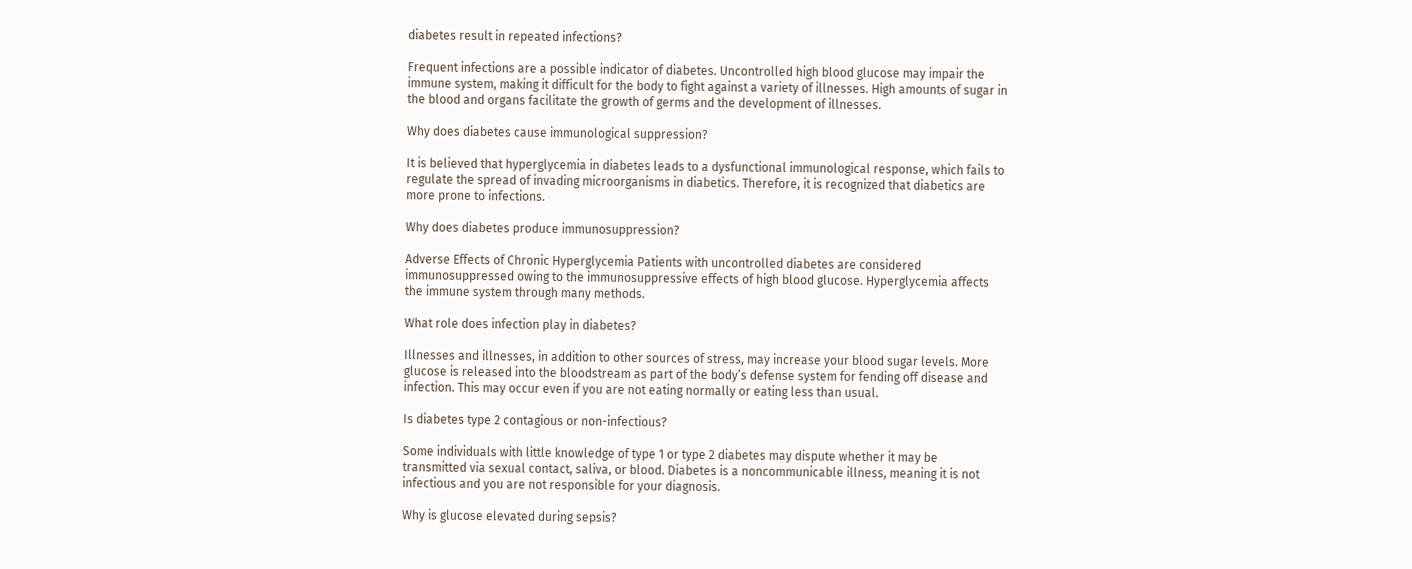diabetes result in repeated infections?

Frequent infections are a possible indicator of diabetes. Uncontrolled high blood glucose may impair the immune system, making it difficult for the body to fight against a variety of illnesses. High amounts of sugar in the blood and organs facilitate the growth of germs and the development of illnesses.

Why does diabetes cause immunological suppression?

It is believed that hyperglycemia in diabetes leads to a dysfunctional immunological response, which fails to regulate the spread of invading microorganisms in diabetics. Therefore, it is recognized that diabetics are more prone to infections.

Why does diabetes produce immunosuppression?

Adverse Effects of Chronic Hyperglycemia Patients with uncontrolled diabetes are considered immunosuppressed owing to the immunosuppressive effects of high blood glucose. Hyperglycemia affects the immune system through many methods.

What role does infection play in diabetes?

Illnesses and illnesses, in addition to other sources of stress, may increase your blood sugar levels. More glucose is released into the bloodstream as part of the body’s defense system for fending off disease and infection. This may occur even if you are not eating normally or eating less than usual.

Is diabetes type 2 contagious or non-infectious?

Some individuals with little knowledge of type 1 or type 2 diabetes may dispute whether it may be transmitted via sexual contact, saliva, or blood. Diabetes is a noncommunicable illness, meaning it is not infectious and you are not responsible for your diagnosis.

Why is glucose elevated during sepsis?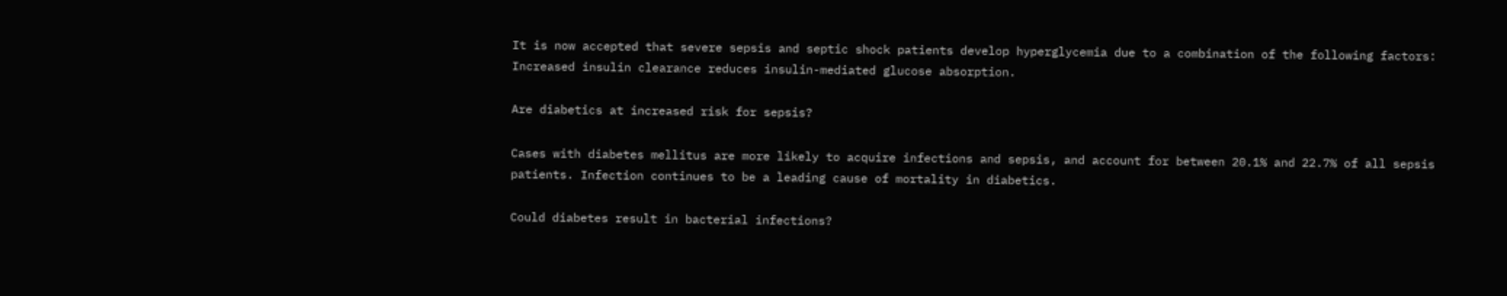It is now accepted that severe sepsis and septic shock patients develop hyperglycemia due to a combination of the following factors: Increased insulin clearance reduces insulin-mediated glucose absorption.

Are diabetics at increased risk for sepsis?

Cases with diabetes mellitus are more likely to acquire infections and sepsis, and account for between 20.1% and 22.7% of all sepsis patients. Infection continues to be a leading cause of mortality in diabetics.

Could diabetes result in bacterial infections?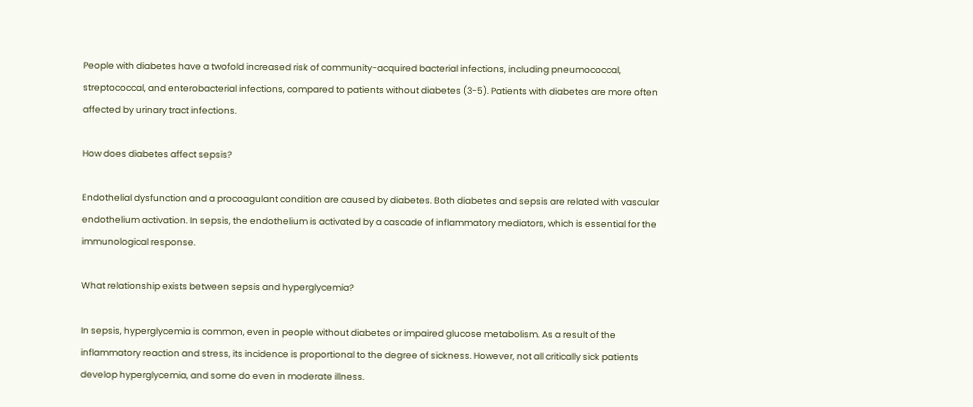People with diabetes have a twofold increased risk of community-acquired bacterial infections, including pneumococcal, streptococcal, and enterobacterial infections, compared to patients without diabetes (3-5). Patients with diabetes are more often affected by urinary tract infections.

How does diabetes affect sepsis?

Endothelial dysfunction and a procoagulant condition are caused by diabetes. Both diabetes and sepsis are related with vascular endothelium activation. In sepsis, the endothelium is activated by a cascade of inflammatory mediators, which is essential for the immunological response.

What relationship exists between sepsis and hyperglycemia?

In sepsis, hyperglycemia is common, even in people without diabetes or impaired glucose metabolism. As a result of the inflammatory reaction and stress, its incidence is proportional to the degree of sickness. However, not all critically sick patients develop hyperglycemia, and some do even in moderate illness.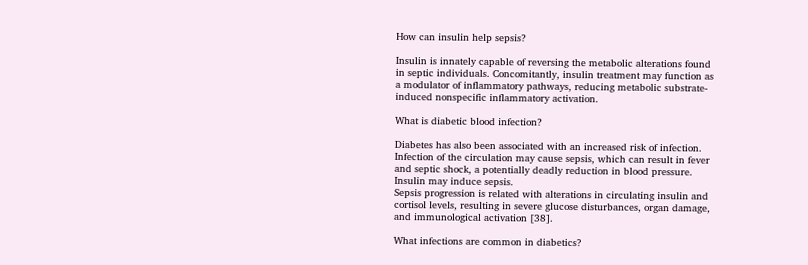How can insulin help sepsis?

Insulin is innately capable of reversing the metabolic alterations found in septic individuals. Concomitantly, insulin treatment may function as a modulator of inflammatory pathways, reducing metabolic substrate-induced nonspecific inflammatory activation.

What is diabetic blood infection?

Diabetes has also been associated with an increased risk of infection. Infection of the circulation may cause sepsis, which can result in fever and septic shock, a potentially deadly reduction in blood pressure.
Insulin may induce sepsis.
Sepsis progression is related with alterations in circulating insulin and cortisol levels, resulting in severe glucose disturbances, organ damage, and immunological activation [38].

What infections are common in diabetics?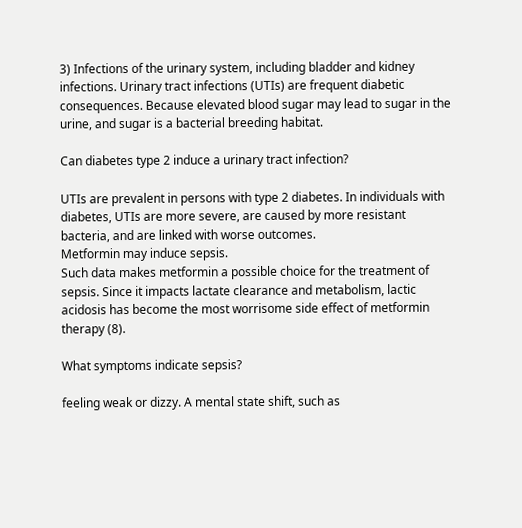3) Infections of the urinary system, including bladder and kidney infections. Urinary tract infections (UTIs) are frequent diabetic consequences. Because elevated blood sugar may lead to sugar in the urine, and sugar is a bacterial breeding habitat.

Can diabetes type 2 induce a urinary tract infection?

UTIs are prevalent in persons with type 2 diabetes. In individuals with diabetes, UTIs are more severe, are caused by more resistant bacteria, and are linked with worse outcomes.
Metformin may induce sepsis.
Such data makes metformin a possible choice for the treatment of sepsis. Since it impacts lactate clearance and metabolism, lactic acidosis has become the most worrisome side effect of metformin therapy (8).

What symptoms indicate sepsis?

feeling weak or dizzy. A mental state shift, such as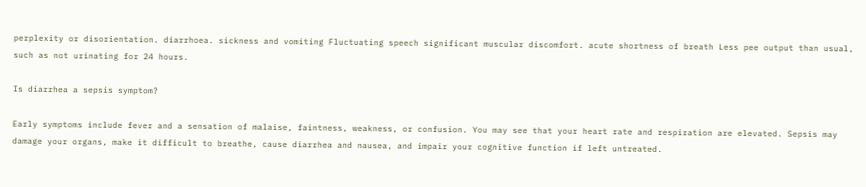perplexity or disorientation. diarrhoea. sickness and vomiting Fluctuating speech significant muscular discomfort. acute shortness of breath Less pee output than usual, such as not urinating for 24 hours.

Is diarrhea a sepsis symptom?

Early symptoms include fever and a sensation of malaise, faintness, weakness, or confusion. You may see that your heart rate and respiration are elevated. Sepsis may damage your organs, make it difficult to breathe, cause diarrhea and nausea, and impair your cognitive function if left untreated.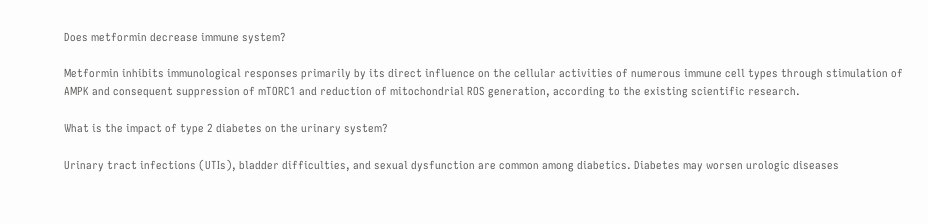Does metformin decrease immune system?

Metformin inhibits immunological responses primarily by its direct influence on the cellular activities of numerous immune cell types through stimulation of AMPK and consequent suppression of mTORC1 and reduction of mitochondrial ROS generation, according to the existing scientific research.

What is the impact of type 2 diabetes on the urinary system?

Urinary tract infections (UTIs), bladder difficulties, and sexual dysfunction are common among diabetics. Diabetes may worsen urologic diseases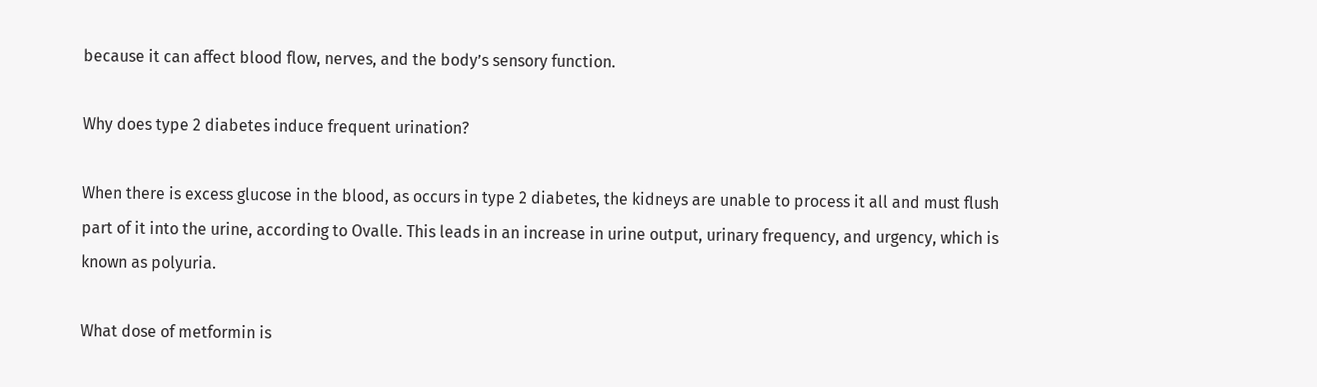because it can affect blood flow, nerves, and the body’s sensory function.

Why does type 2 diabetes induce frequent urination?

When there is excess glucose in the blood, as occurs in type 2 diabetes, the kidneys are unable to process it all and must flush part of it into the urine, according to Ovalle. This leads in an increase in urine output, urinary frequency, and urgency, which is known as polyuria.

What dose of metformin is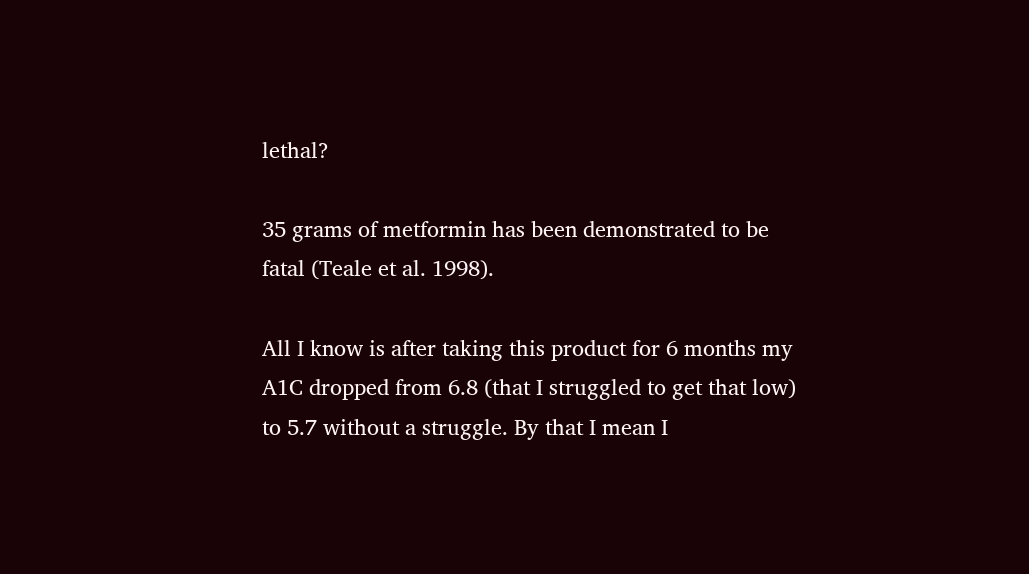lethal?

35 grams of metformin has been demonstrated to be fatal (Teale et al. 1998).

All I know is after taking this product for 6 months my A1C dropped from 6.8 (that I struggled to get that low) to 5.7 without a struggle. By that I mean I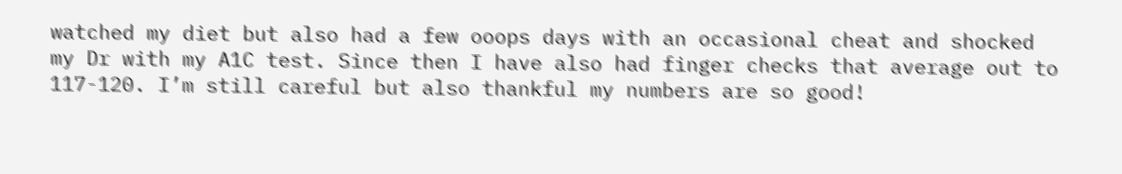watched my diet but also had a few ooops days with an occasional cheat and shocked my Dr with my A1C test. Since then I have also had finger checks that average out to 117-120. I’m still careful but also thankful my numbers are so good!